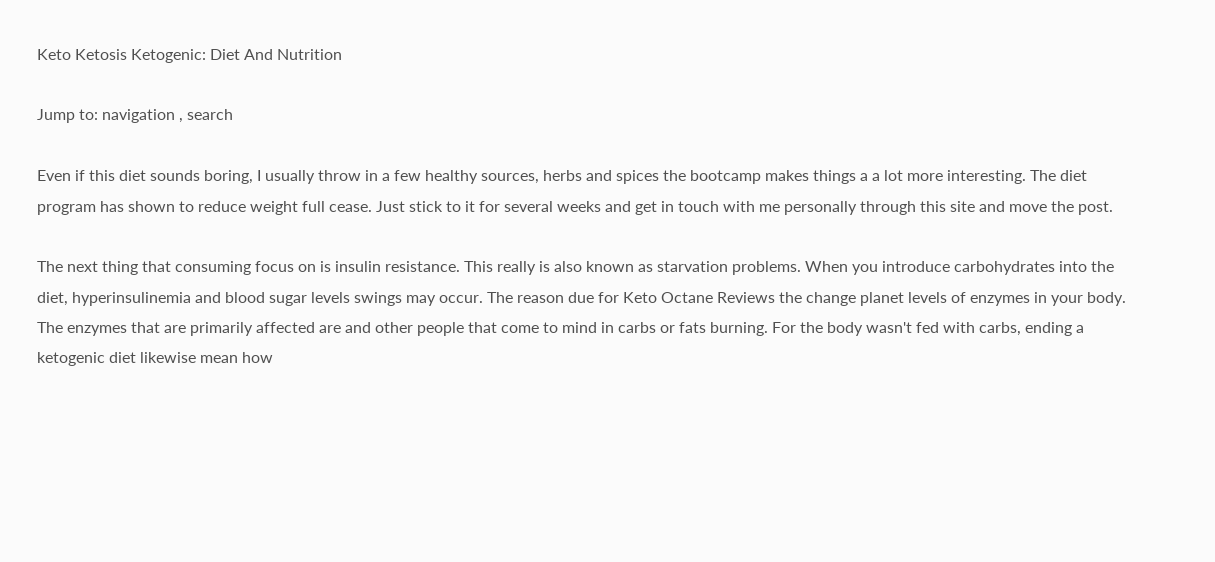Keto Ketosis Ketogenic: Diet And Nutrition

Jump to: navigation , search

Even if this diet sounds boring, I usually throw in a few healthy sources, herbs and spices the bootcamp makes things a a lot more interesting. The diet program has shown to reduce weight full cease. Just stick to it for several weeks and get in touch with me personally through this site and move the post.

The next thing that consuming focus on is insulin resistance. This really is also known as starvation problems. When you introduce carbohydrates into the diet, hyperinsulinemia and blood sugar levels swings may occur. The reason due for Keto Octane Reviews the change planet levels of enzymes in your body. The enzymes that are primarily affected are and other people that come to mind in carbs or fats burning. For the body wasn't fed with carbs, ending a ketogenic diet likewise mean how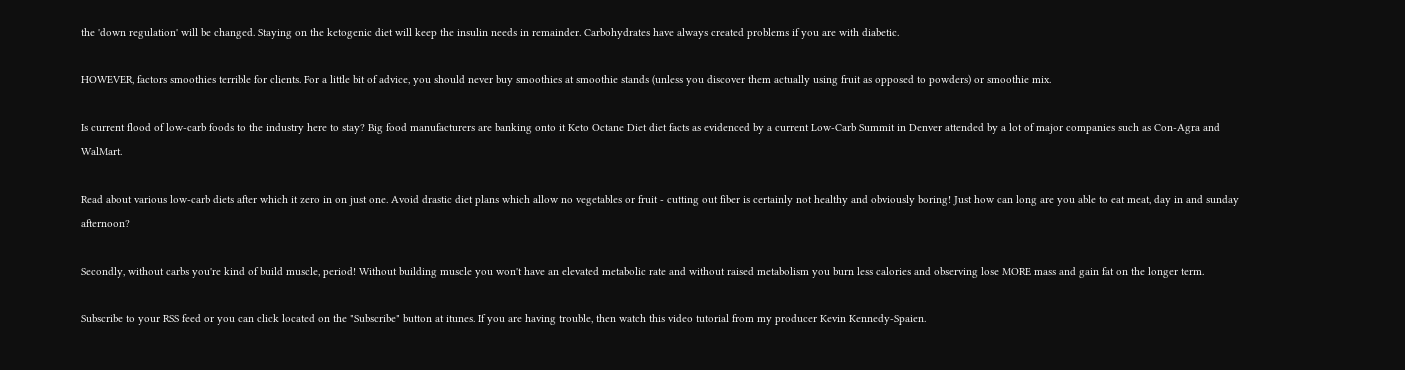the 'down regulation' will be changed. Staying on the ketogenic diet will keep the insulin needs in remainder. Carbohydrates have always created problems if you are with diabetic.

HOWEVER, factors smoothies terrible for clients. For a little bit of advice, you should never buy smoothies at smoothie stands (unless you discover them actually using fruit as opposed to powders) or smoothie mix.

Is current flood of low-carb foods to the industry here to stay? Big food manufacturers are banking onto it Keto Octane Diet diet facts as evidenced by a current Low-Carb Summit in Denver attended by a lot of major companies such as Con-Agra and WalMart.

Read about various low-carb diets after which it zero in on just one. Avoid drastic diet plans which allow no vegetables or fruit - cutting out fiber is certainly not healthy and obviously boring! Just how can long are you able to eat meat, day in and sunday afternoon?

Secondly, without carbs you're kind of build muscle, period! Without building muscle you won't have an elevated metabolic rate and without raised metabolism you burn less calories and observing lose MORE mass and gain fat on the longer term.

Subscribe to your RSS feed or you can click located on the "Subscribe" button at itunes. If you are having trouble, then watch this video tutorial from my producer Kevin Kennedy-Spaien.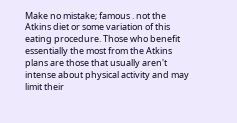Make no mistake; famous . not the Atkins diet or some variation of this eating procedure. Those who benefit essentially the most from the Atkins plans are those that usually aren't intense about physical activity and may limit their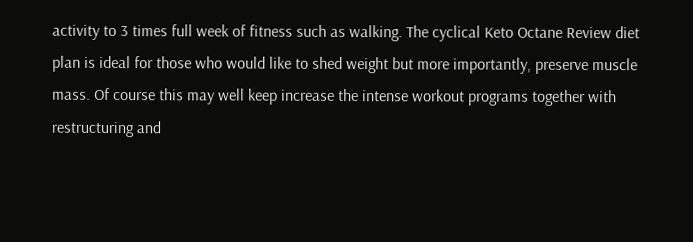activity to 3 times full week of fitness such as walking. The cyclical Keto Octane Review diet plan is ideal for those who would like to shed weight but more importantly, preserve muscle mass. Of course this may well keep increase the intense workout programs together with restructuring and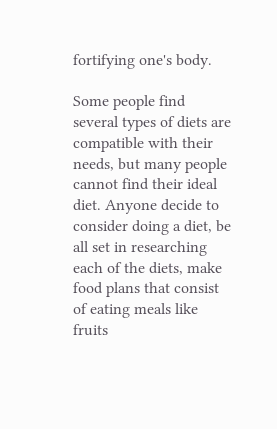fortifying one's body.

Some people find several types of diets are compatible with their needs, but many people cannot find their ideal diet. Anyone decide to consider doing a diet, be all set in researching each of the diets, make food plans that consist of eating meals like fruits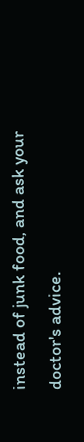instead of junk food, and ask your doctor's advice.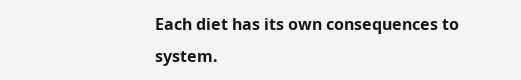Each diet has its own consequences to system.